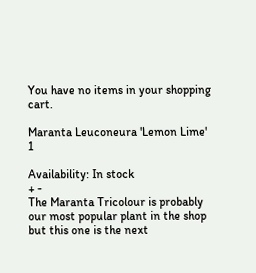You have no items in your shopping cart.

Maranta Leuconeura 'Lemon Lime' 1

Availability: In stock
+ -
The Maranta Tricolour is probably our most popular plant in the shop but this one is the next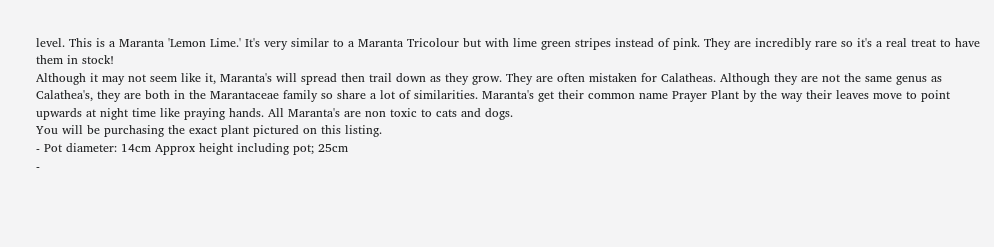level. This is a Maranta 'Lemon Lime.' It's very similar to a Maranta Tricolour but with lime green stripes instead of pink. They are incredibly rare so it's a real treat to have them in stock!
Although it may not seem like it, Maranta's will spread then trail down as they grow. They are often mistaken for Calatheas. Although they are not the same genus as Calathea's, they are both in the Marantaceae family so share a lot of similarities. Maranta's get their common name Prayer Plant by the way their leaves move to point upwards at night time like praying hands. All Maranta's are non toxic to cats and dogs.
You will be purchasing the exact plant pictured on this listing.
- Pot diameter: 14cm Approx height including pot; 25cm
-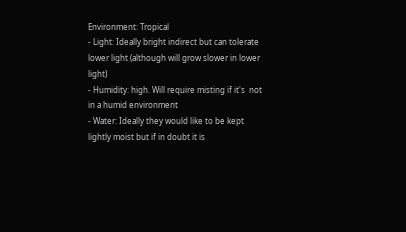Environment: Tropical
- Light: Ideally bright indirect but can tolerate lower light (although will grow slower in lower light)
- Humidity: high. Will require misting if it's  not in a humid environment
- Water: Ideally they would like to be kept lightly moist but if in doubt it is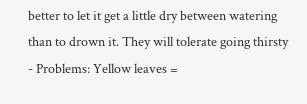better to let it get a little dry between watering than to drown it. They will tolerate going thirsty
- Problems: Yellow leaves =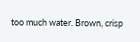too much water. Brown, crisp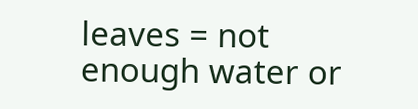leaves = not enough water or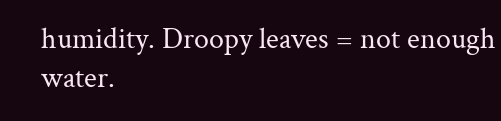humidity. Droopy leaves = not enough water.